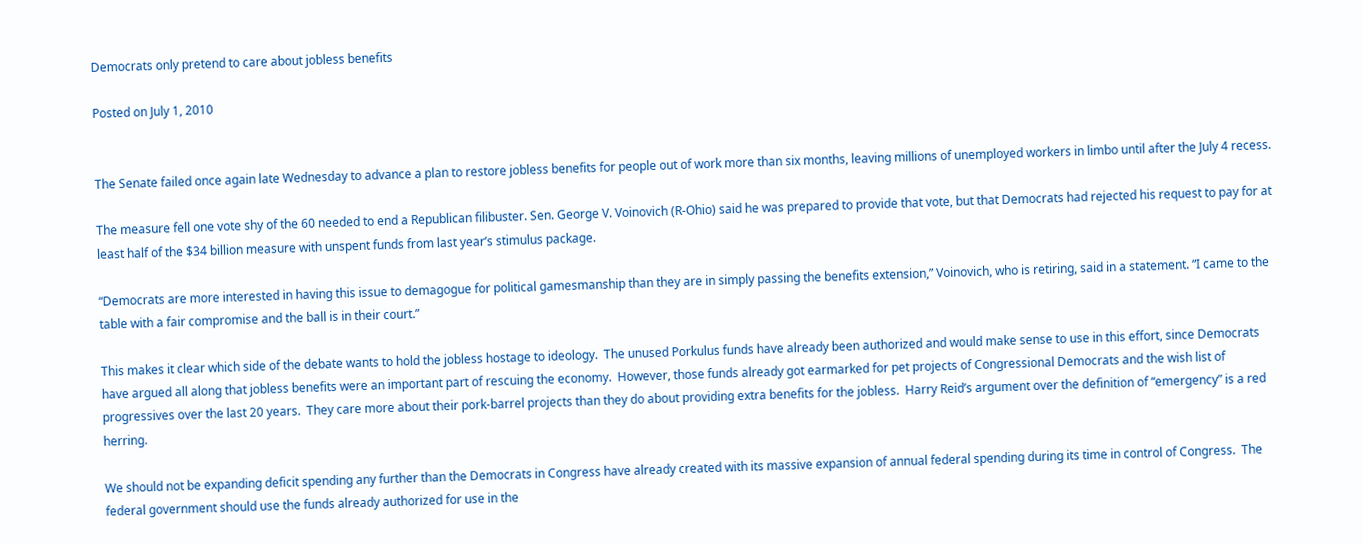Democrats only pretend to care about jobless benefits

Posted on July 1, 2010


The Senate failed once again late Wednesday to advance a plan to restore jobless benefits for people out of work more than six months, leaving millions of unemployed workers in limbo until after the July 4 recess.

The measure fell one vote shy of the 60 needed to end a Republican filibuster. Sen. George V. Voinovich (R-Ohio) said he was prepared to provide that vote, but that Democrats had rejected his request to pay for at least half of the $34 billion measure with unspent funds from last year’s stimulus package.

“Democrats are more interested in having this issue to demagogue for political gamesmanship than they are in simply passing the benefits extension,” Voinovich, who is retiring, said in a statement. “I came to the table with a fair compromise and the ball is in their court.”

This makes it clear which side of the debate wants to hold the jobless hostage to ideology.  The unused Porkulus funds have already been authorized and would make sense to use in this effort, since Democrats have argued all along that jobless benefits were an important part of rescuing the economy.  However, those funds already got earmarked for pet projects of Congressional Democrats and the wish list of progressives over the last 20 years.  They care more about their pork-barrel projects than they do about providing extra benefits for the jobless.  Harry Reid’s argument over the definition of “emergency” is a red herring.

We should not be expanding deficit spending any further than the Democrats in Congress have already created with its massive expansion of annual federal spending during its time in control of Congress.  The federal government should use the funds already authorized for use in the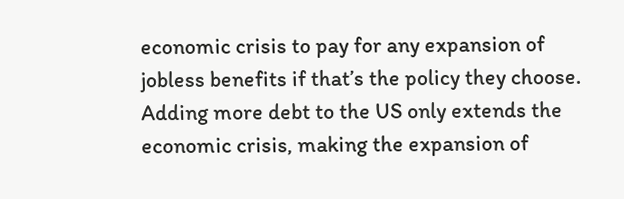economic crisis to pay for any expansion of jobless benefits if that’s the policy they choose.  Adding more debt to the US only extends the economic crisis, making the expansion of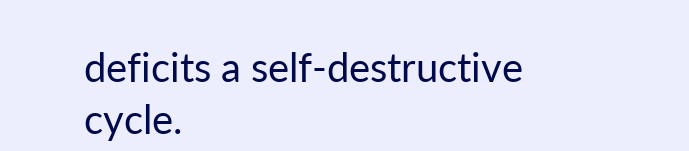deficits a self-destructive cycle.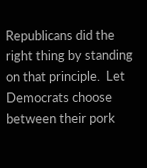Republicans did the right thing by standing on that principle.  Let Democrats choose between their pork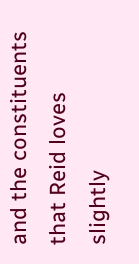and the constituents that Reid loves slightly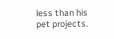less than his pet projects.